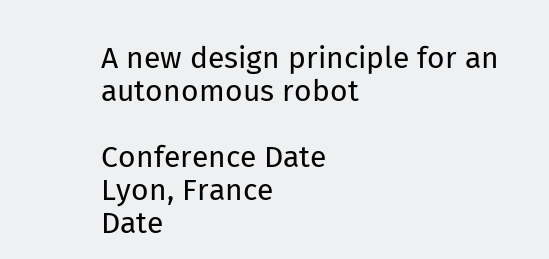A new design principle for an autonomous robot

Conference Date
Lyon, France
Date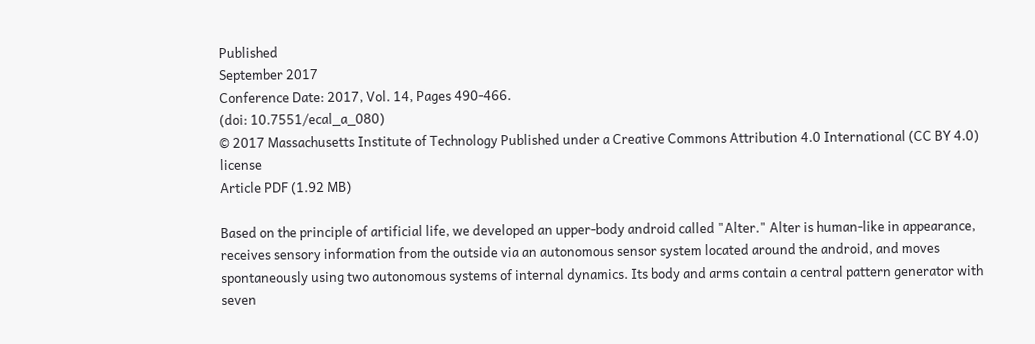Published
September 2017
Conference Date: 2017, Vol. 14, Pages 490-466.
(doi: 10.7551/ecal_a_080)
© 2017 Massachusetts Institute of Technology Published under a Creative Commons Attribution 4.0 International (CC BY 4.0) license
Article PDF (1.92 MB)

Based on the principle of artificial life, we developed an upper-body android called "Alter." Alter is human-like in appearance, receives sensory information from the outside via an autonomous sensor system located around the android, and moves spontaneously using two autonomous systems of internal dynamics. Its body and arms contain a central pattern generator with seven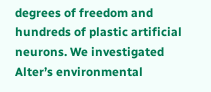degrees of freedom and hundreds of plastic artificial neurons. We investigated Alter’s environmental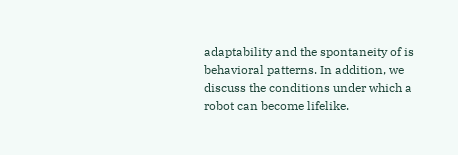adaptability and the spontaneity of is behavioral patterns. In addition, we discuss the conditions under which a robot can become lifelike.